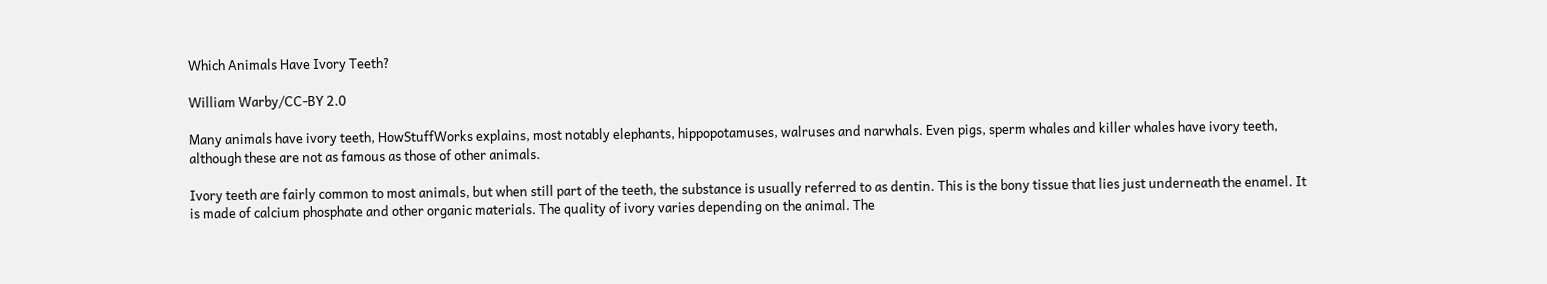Which Animals Have Ivory Teeth?

William Warby/CC-BY 2.0

Many animals have ivory teeth, HowStuffWorks explains, most notably elephants, hippopotamuses, walruses and narwhals. Even pigs, sperm whales and killer whales have ivory teeth, although these are not as famous as those of other animals.

Ivory teeth are fairly common to most animals, but when still part of the teeth, the substance is usually referred to as dentin. This is the bony tissue that lies just underneath the enamel. It is made of calcium phosphate and other organic materials. The quality of ivory varies depending on the animal. The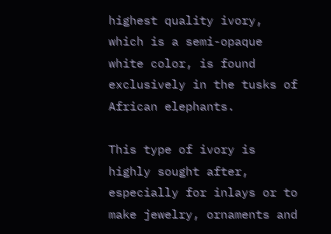highest quality ivory, which is a semi-opaque white color, is found exclusively in the tusks of African elephants.

This type of ivory is highly sought after, especially for inlays or to make jewelry, ornaments and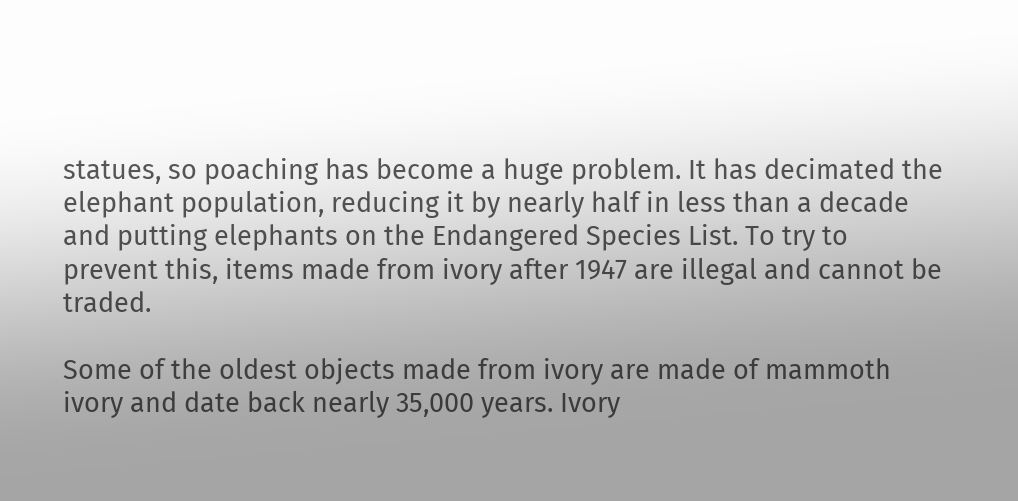statues, so poaching has become a huge problem. It has decimated the elephant population, reducing it by nearly half in less than a decade and putting elephants on the Endangered Species List. To try to prevent this, items made from ivory after 1947 are illegal and cannot be traded.

Some of the oldest objects made from ivory are made of mammoth ivory and date back nearly 35,000 years. Ivory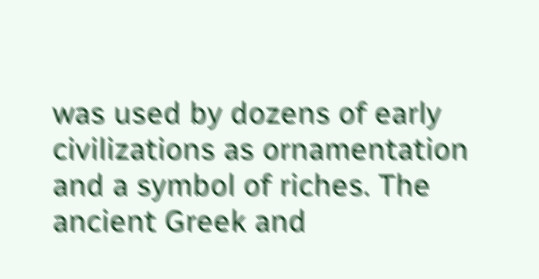was used by dozens of early civilizations as ornamentation and a symbol of riches. The ancient Greek and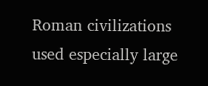Roman civilizations used especially large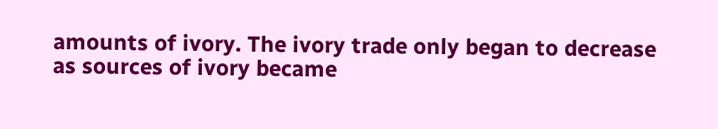amounts of ivory. The ivory trade only began to decrease as sources of ivory became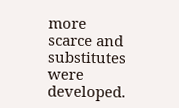more scarce and substitutes were developed.